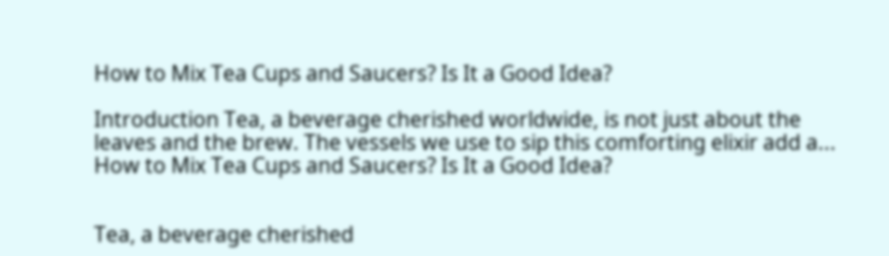How to Mix Tea Cups and Saucers? Is It a Good Idea?

Introduction Tea, a beverage cherished worldwide, is not just about the leaves and the brew. The vessels we use to sip this comforting elixir add a...
How to Mix Tea Cups and Saucers? Is It a Good Idea?


Tea, a beverage cherished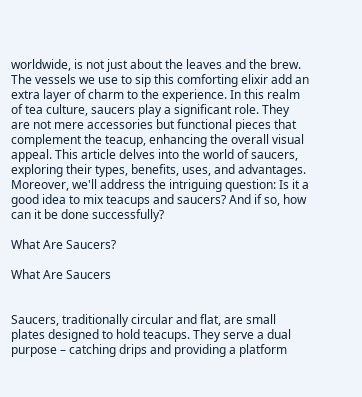worldwide, is not just about the leaves and the brew. The vessels we use to sip this comforting elixir add an extra layer of charm to the experience. In this realm of tea culture, saucers play a significant role. They are not mere accessories but functional pieces that complement the teacup, enhancing the overall visual appeal. This article delves into the world of saucers, exploring their types, benefits, uses, and advantages. Moreover, we'll address the intriguing question: Is it a good idea to mix teacups and saucers? And if so, how can it be done successfully?

What Are Saucers?

What Are Saucers


Saucers, traditionally circular and flat, are small plates designed to hold teacups. They serve a dual purpose – catching drips and providing a platform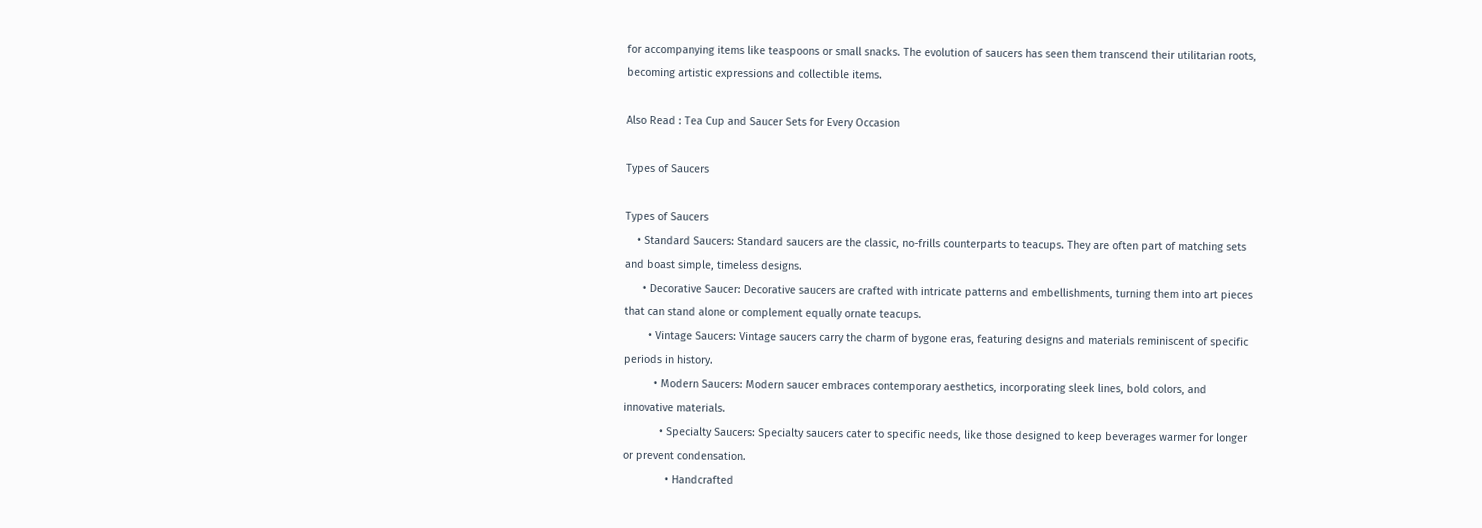for accompanying items like teaspoons or small snacks. The evolution of saucers has seen them transcend their utilitarian roots, becoming artistic expressions and collectible items.

Also Read : Tea Cup and Saucer Sets for Every Occasion

Types of Saucers

Types of Saucers
    • Standard Saucers: Standard saucers are the classic, no-frills counterparts to teacups. They are often part of matching sets and boast simple, timeless designs.
      • Decorative Saucer: Decorative saucers are crafted with intricate patterns and embellishments, turning them into art pieces that can stand alone or complement equally ornate teacups.
        • Vintage Saucers: Vintage saucers carry the charm of bygone eras, featuring designs and materials reminiscent of specific periods in history.
          • Modern Saucers: Modern saucer embraces contemporary aesthetics, incorporating sleek lines, bold colors, and innovative materials.
            • Specialty Saucers: Specialty saucers cater to specific needs, like those designed to keep beverages warmer for longer or prevent condensation.
              • Handcrafted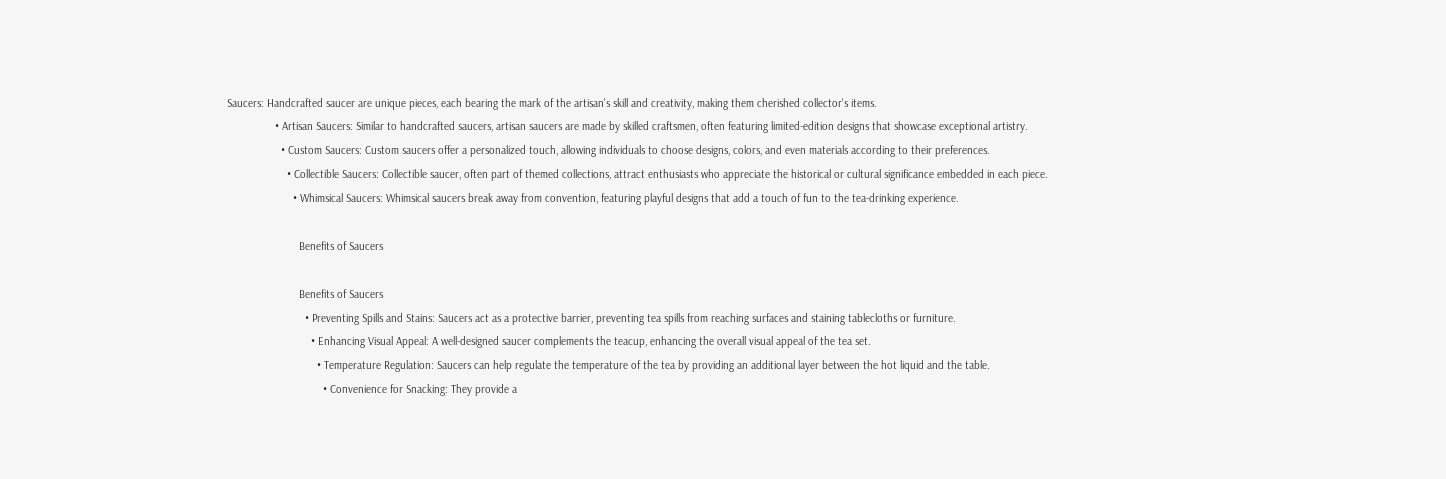Saucers: Handcrafted saucer are unique pieces, each bearing the mark of the artisan's skill and creativity, making them cherished collector's items.
                • Artisan Saucers: Similar to handcrafted saucers, artisan saucers are made by skilled craftsmen, often featuring limited-edition designs that showcase exceptional artistry.
                  • Custom Saucers: Custom saucers offer a personalized touch, allowing individuals to choose designs, colors, and even materials according to their preferences.
                    • Collectible Saucers: Collectible saucer, often part of themed collections, attract enthusiasts who appreciate the historical or cultural significance embedded in each piece.
                      • Whimsical Saucers: Whimsical saucers break away from convention, featuring playful designs that add a touch of fun to the tea-drinking experience.

                        Benefits of Saucers

                        Benefits of Saucers
                          • Preventing Spills and Stains: Saucers act as a protective barrier, preventing tea spills from reaching surfaces and staining tablecloths or furniture.
                            • Enhancing Visual Appeal: A well-designed saucer complements the teacup, enhancing the overall visual appeal of the tea set.
                              • Temperature Regulation: Saucers can help regulate the temperature of the tea by providing an additional layer between the hot liquid and the table.
                                • Convenience for Snacking: They provide a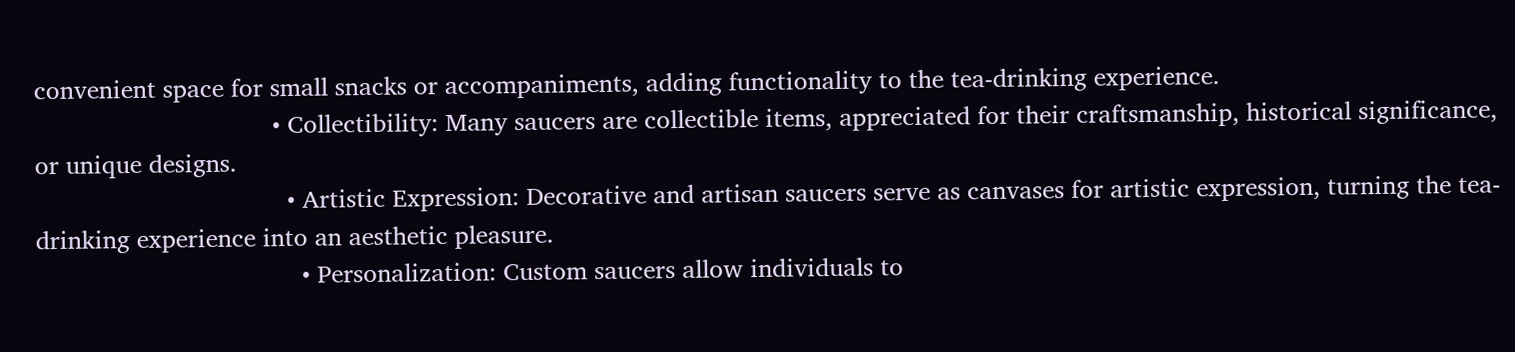convenient space for small snacks or accompaniments, adding functionality to the tea-drinking experience.
                                  • Collectibility: Many saucers are collectible items, appreciated for their craftsmanship, historical significance, or unique designs.
                                    • Artistic Expression: Decorative and artisan saucers serve as canvases for artistic expression, turning the tea-drinking experience into an aesthetic pleasure.
                                      • Personalization: Custom saucers allow individuals to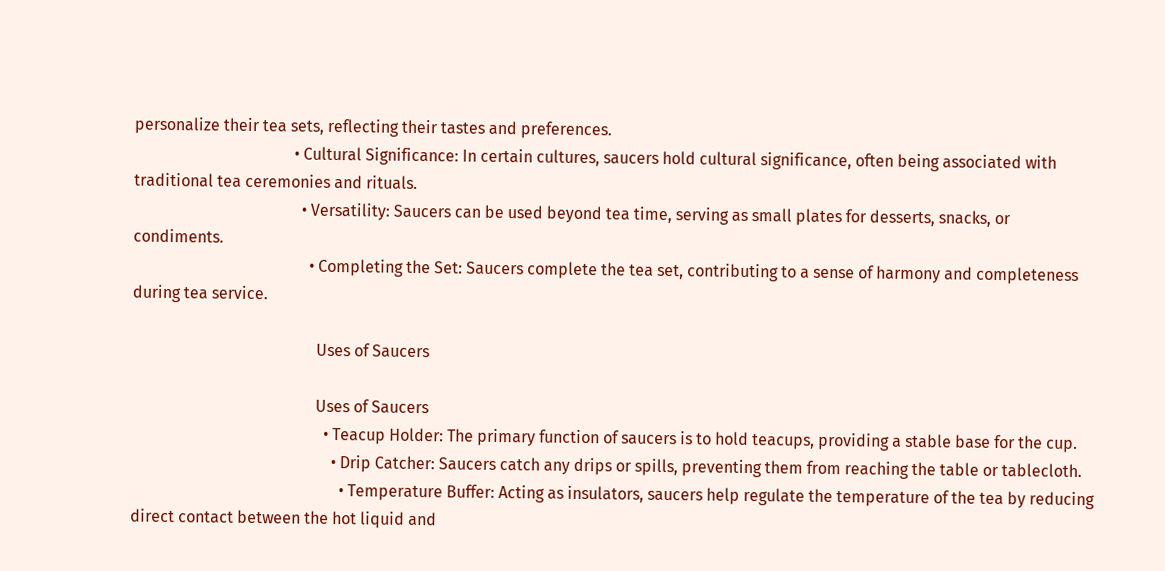personalize their tea sets, reflecting their tastes and preferences.
                                        • Cultural Significance: In certain cultures, saucers hold cultural significance, often being associated with traditional tea ceremonies and rituals.
                                          • Versatility: Saucers can be used beyond tea time, serving as small plates for desserts, snacks, or condiments.
                                            • Completing the Set: Saucers complete the tea set, contributing to a sense of harmony and completeness during tea service.

                                              Uses of Saucers

                                              Uses of Saucers
                                                • Teacup Holder: The primary function of saucers is to hold teacups, providing a stable base for the cup.
                                                  • Drip Catcher: Saucers catch any drips or spills, preventing them from reaching the table or tablecloth.
                                                    • Temperature Buffer: Acting as insulators, saucers help regulate the temperature of the tea by reducing direct contact between the hot liquid and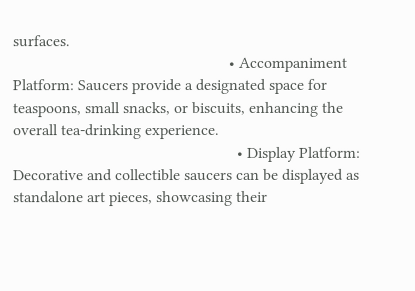surfaces.
                                                      • Accompaniment Platform: Saucers provide a designated space for teaspoons, small snacks, or biscuits, enhancing the overall tea-drinking experience.
                                                        • Display Platform: Decorative and collectible saucers can be displayed as standalone art pieces, showcasing their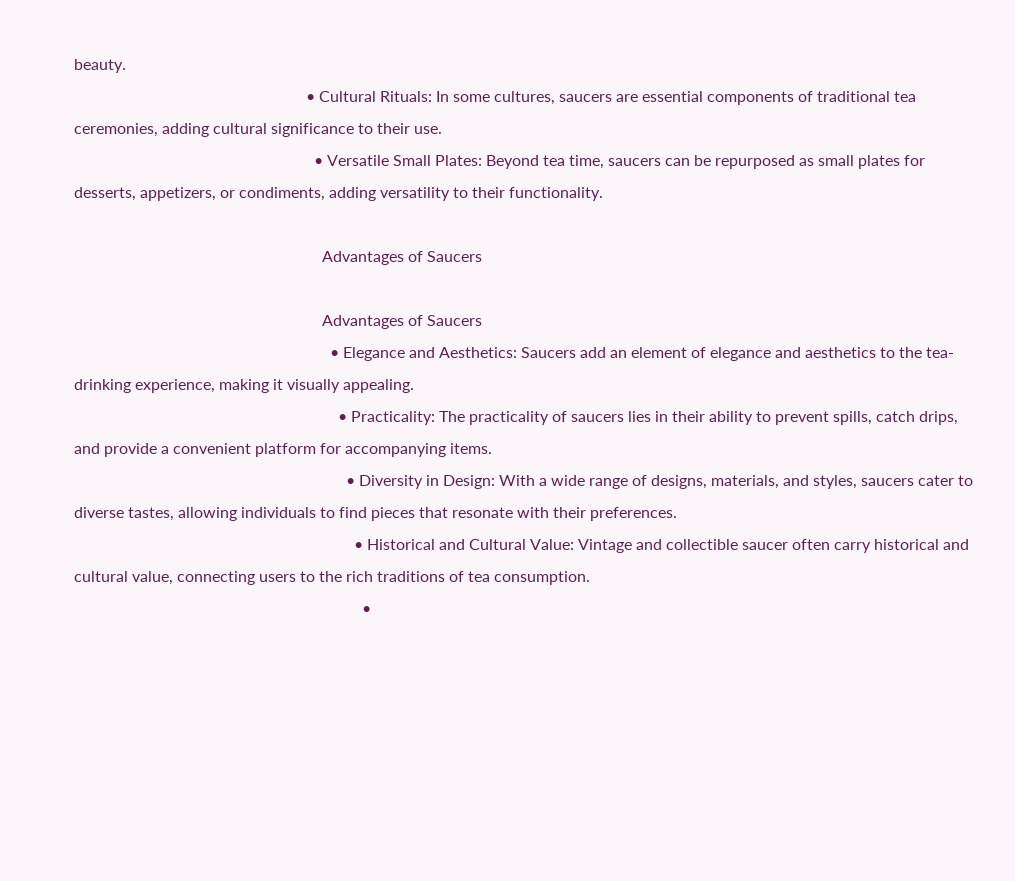beauty.
                                                          • Cultural Rituals: In some cultures, saucers are essential components of traditional tea ceremonies, adding cultural significance to their use.
                                                            • Versatile Small Plates: Beyond tea time, saucers can be repurposed as small plates for desserts, appetizers, or condiments, adding versatility to their functionality.

                                                              Advantages of Saucers

                                                              Advantages of Saucers
                                                                • Elegance and Aesthetics: Saucers add an element of elegance and aesthetics to the tea-drinking experience, making it visually appealing.
                                                                  • Practicality: The practicality of saucers lies in their ability to prevent spills, catch drips, and provide a convenient platform for accompanying items.
                                                                    • Diversity in Design: With a wide range of designs, materials, and styles, saucers cater to diverse tastes, allowing individuals to find pieces that resonate with their preferences.
                                                                      • Historical and Cultural Value: Vintage and collectible saucer often carry historical and cultural value, connecting users to the rich traditions of tea consumption.
                                                                        •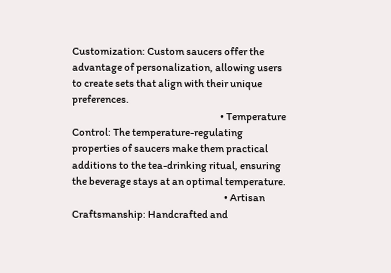Customization: Custom saucers offer the advantage of personalization, allowing users to create sets that align with their unique preferences.
                                                                          • Temperature Control: The temperature-regulating properties of saucers make them practical additions to the tea-drinking ritual, ensuring the beverage stays at an optimal temperature.
                                                                            • Artisan Craftsmanship: Handcrafted and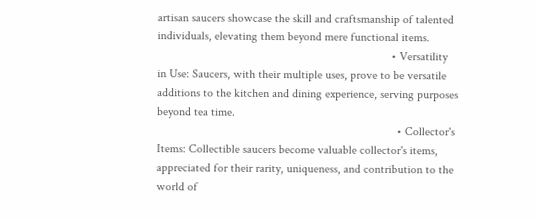artisan saucers showcase the skill and craftsmanship of talented individuals, elevating them beyond mere functional items.
                                                                              • Versatility in Use: Saucers, with their multiple uses, prove to be versatile additions to the kitchen and dining experience, serving purposes beyond tea time.
                                                                                • Collector's Items: Collectible saucers become valuable collector's items, appreciated for their rarity, uniqueness, and contribution to the world of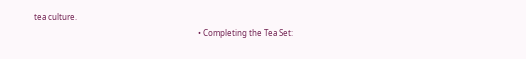tea culture.
                                                                                  • Completing the Tea Set: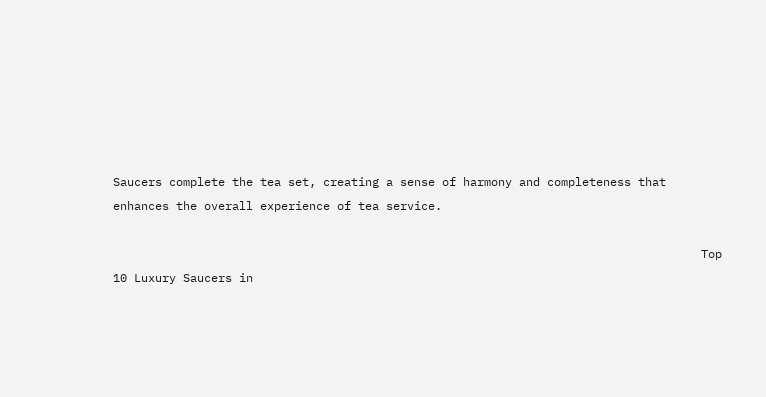Saucers complete the tea set, creating a sense of harmony and completeness that enhances the overall experience of tea service.

                                                                                    Top 10 Luxury Saucers in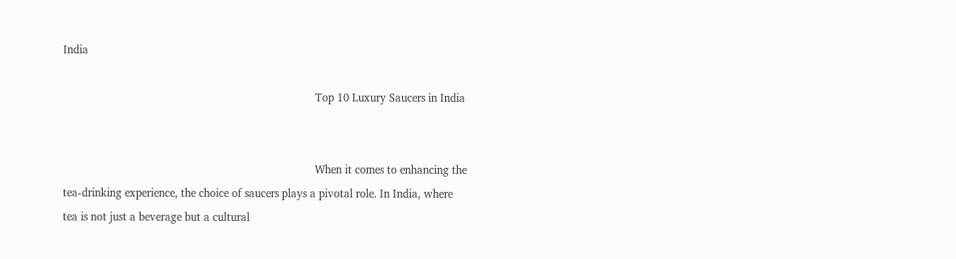India

                                                                                    Top 10 Luxury Saucers in India


                                                                                    When it comes to enhancing the tea-drinking experience, the choice of saucers plays a pivotal role. In India, where tea is not just a beverage but a cultural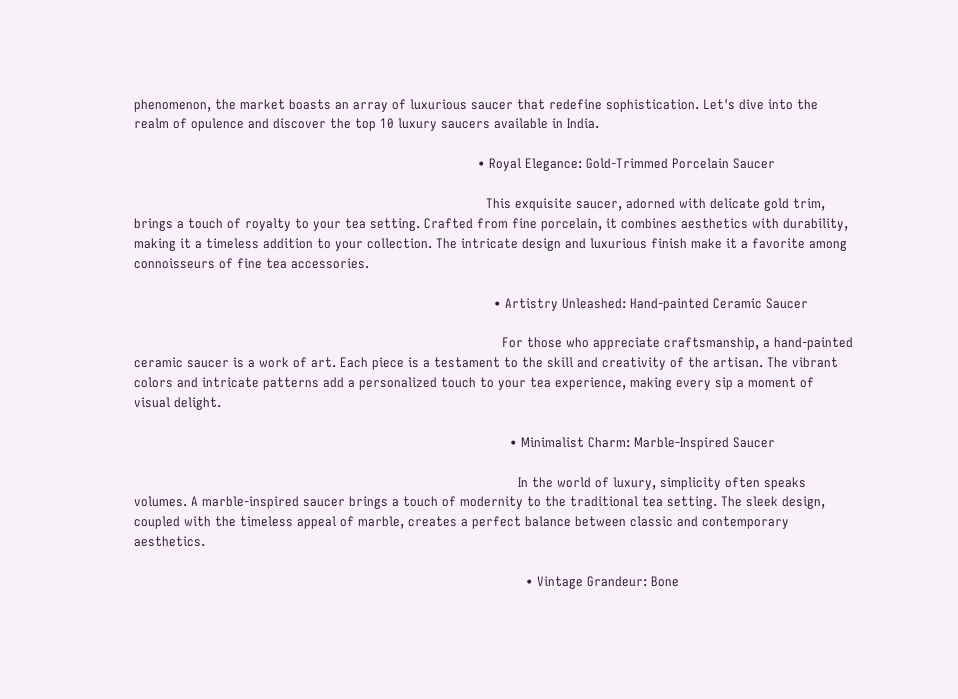phenomenon, the market boasts an array of luxurious saucer that redefine sophistication. Let's dive into the realm of opulence and discover the top 10 luxury saucers available in India.

                                                                                      • Royal Elegance: Gold-Trimmed Porcelain Saucer

                                                                                        This exquisite saucer, adorned with delicate gold trim, brings a touch of royalty to your tea setting. Crafted from fine porcelain, it combines aesthetics with durability, making it a timeless addition to your collection. The intricate design and luxurious finish make it a favorite among connoisseurs of fine tea accessories.

                                                                                          • Artistry Unleashed: Hand-painted Ceramic Saucer

                                                                                            For those who appreciate craftsmanship, a hand-painted ceramic saucer is a work of art. Each piece is a testament to the skill and creativity of the artisan. The vibrant colors and intricate patterns add a personalized touch to your tea experience, making every sip a moment of visual delight.

                                                                                              • Minimalist Charm: Marble-Inspired Saucer

                                                                                                In the world of luxury, simplicity often speaks volumes. A marble-inspired saucer brings a touch of modernity to the traditional tea setting. The sleek design, coupled with the timeless appeal of marble, creates a perfect balance between classic and contemporary aesthetics.

                                                                                                  • Vintage Grandeur: Bone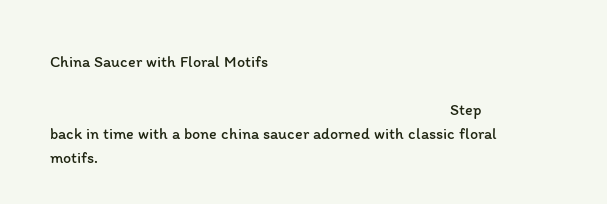China Saucer with Floral Motifs

                                                                                                    Step back in time with a bone china saucer adorned with classic floral motifs.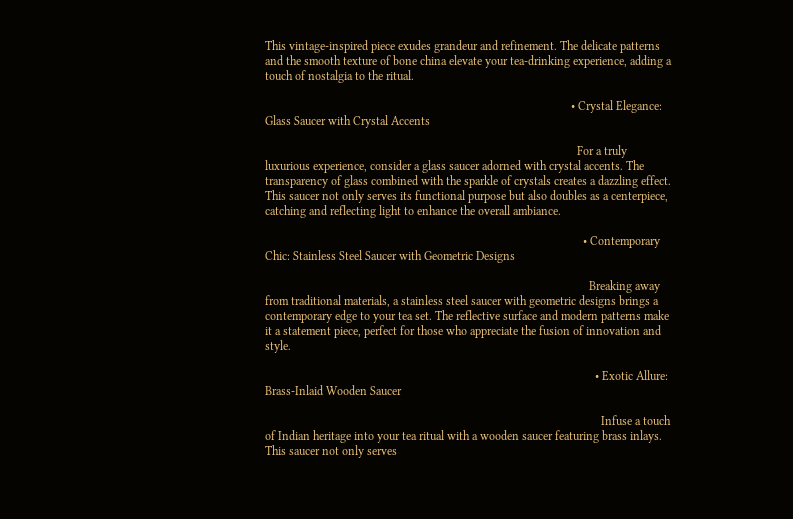This vintage-inspired piece exudes grandeur and refinement. The delicate patterns and the smooth texture of bone china elevate your tea-drinking experience, adding a touch of nostalgia to the ritual.

                                                                                                      • Crystal Elegance: Glass Saucer with Crystal Accents

                                                                                                        For a truly luxurious experience, consider a glass saucer adorned with crystal accents. The transparency of glass combined with the sparkle of crystals creates a dazzling effect. This saucer not only serves its functional purpose but also doubles as a centerpiece, catching and reflecting light to enhance the overall ambiance.

                                                                                                          • Contemporary Chic: Stainless Steel Saucer with Geometric Designs

                                                                                                            Breaking away from traditional materials, a stainless steel saucer with geometric designs brings a contemporary edge to your tea set. The reflective surface and modern patterns make it a statement piece, perfect for those who appreciate the fusion of innovation and style.

                                                                                                              • Exotic Allure: Brass-Inlaid Wooden Saucer

                                                                                                                Infuse a touch of Indian heritage into your tea ritual with a wooden saucer featuring brass inlays. This saucer not only serves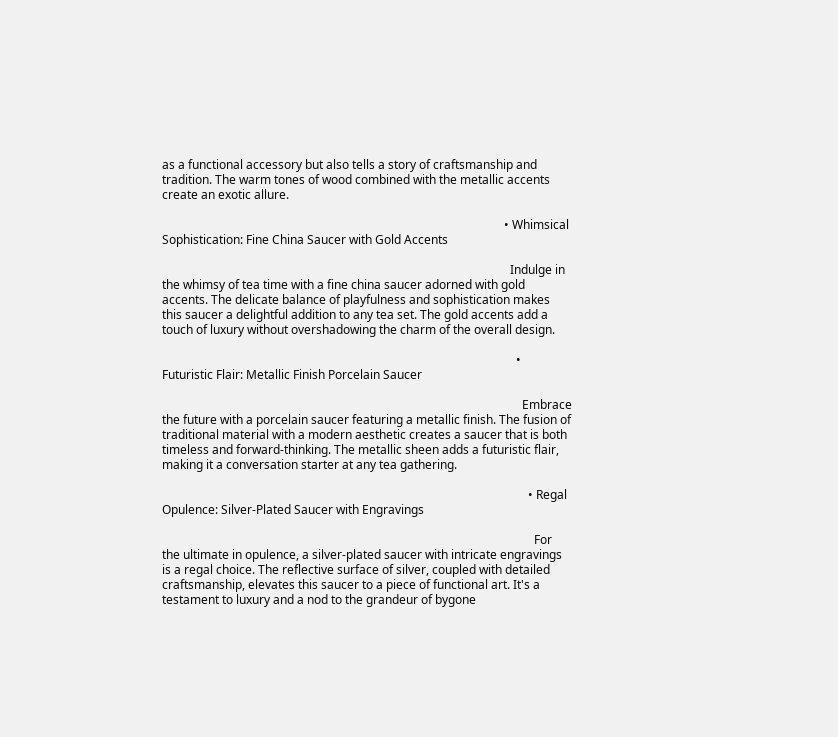as a functional accessory but also tells a story of craftsmanship and tradition. The warm tones of wood combined with the metallic accents create an exotic allure.

                                                                                                                  • Whimsical Sophistication: Fine China Saucer with Gold Accents

                                                                                                                    Indulge in the whimsy of tea time with a fine china saucer adorned with gold accents. The delicate balance of playfulness and sophistication makes this saucer a delightful addition to any tea set. The gold accents add a touch of luxury without overshadowing the charm of the overall design.

                                                                                                                      • Futuristic Flair: Metallic Finish Porcelain Saucer

                                                                                                                        Embrace the future with a porcelain saucer featuring a metallic finish. The fusion of traditional material with a modern aesthetic creates a saucer that is both timeless and forward-thinking. The metallic sheen adds a futuristic flair, making it a conversation starter at any tea gathering.

                                                                                                                          • Regal Opulence: Silver-Plated Saucer with Engravings

                                                                                                                            For the ultimate in opulence, a silver-plated saucer with intricate engravings is a regal choice. The reflective surface of silver, coupled with detailed craftsmanship, elevates this saucer to a piece of functional art. It's a testament to luxury and a nod to the grandeur of bygone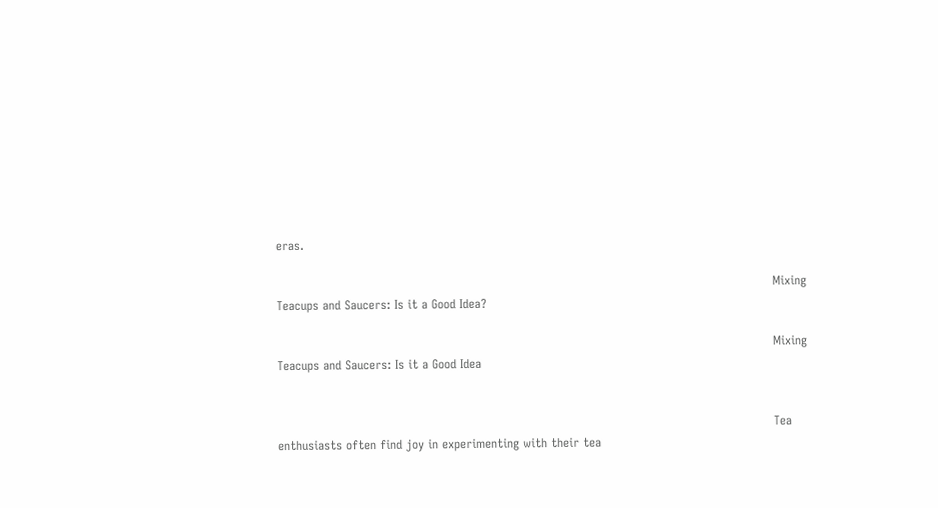eras.

                                                                                                                            Mixing Teacups and Saucers: Is it a Good Idea?

                                                                                                                            Mixing Teacups and Saucers: Is it a Good Idea


                                                                                                                            Tea enthusiasts often find joy in experimenting with their tea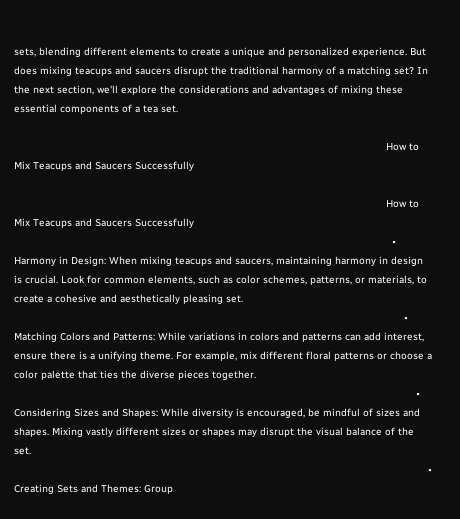sets, blending different elements to create a unique and personalized experience. But does mixing teacups and saucers disrupt the traditional harmony of a matching set? In the next section, we'll explore the considerations and advantages of mixing these essential components of a tea set.

                                                                                                                            How to Mix Teacups and Saucers Successfully

                                                                                                                            How to Mix Teacups and Saucers Successfully
                                                                                                                              • Harmony in Design: When mixing teacups and saucers, maintaining harmony in design is crucial. Look for common elements, such as color schemes, patterns, or materials, to create a cohesive and aesthetically pleasing set.
                                                                                                                                  • Matching Colors and Patterns: While variations in colors and patterns can add interest, ensure there is a unifying theme. For example, mix different floral patterns or choose a color palette that ties the diverse pieces together.
                                                                                                                                      • Considering Sizes and Shapes: While diversity is encouraged, be mindful of sizes and shapes. Mixing vastly different sizes or shapes may disrupt the visual balance of the set.
                                                                                                                                          • Creating Sets and Themes: Group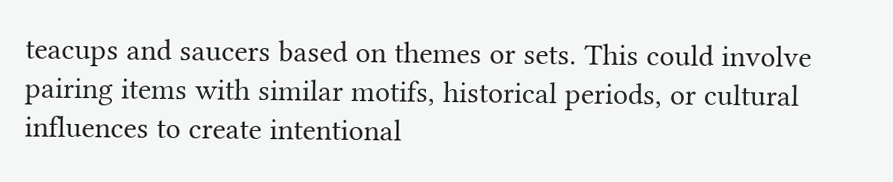teacups and saucers based on themes or sets. This could involve pairing items with similar motifs, historical periods, or cultural influences to create intentional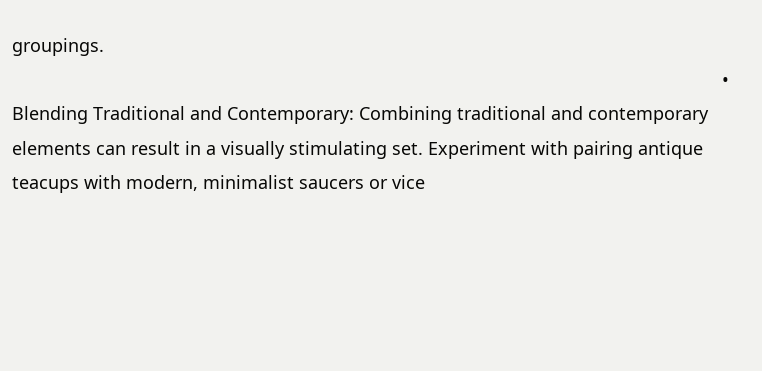groupings.
                                                                                                                                              • Blending Traditional and Contemporary: Combining traditional and contemporary elements can result in a visually stimulating set. Experiment with pairing antique teacups with modern, minimalist saucers or vice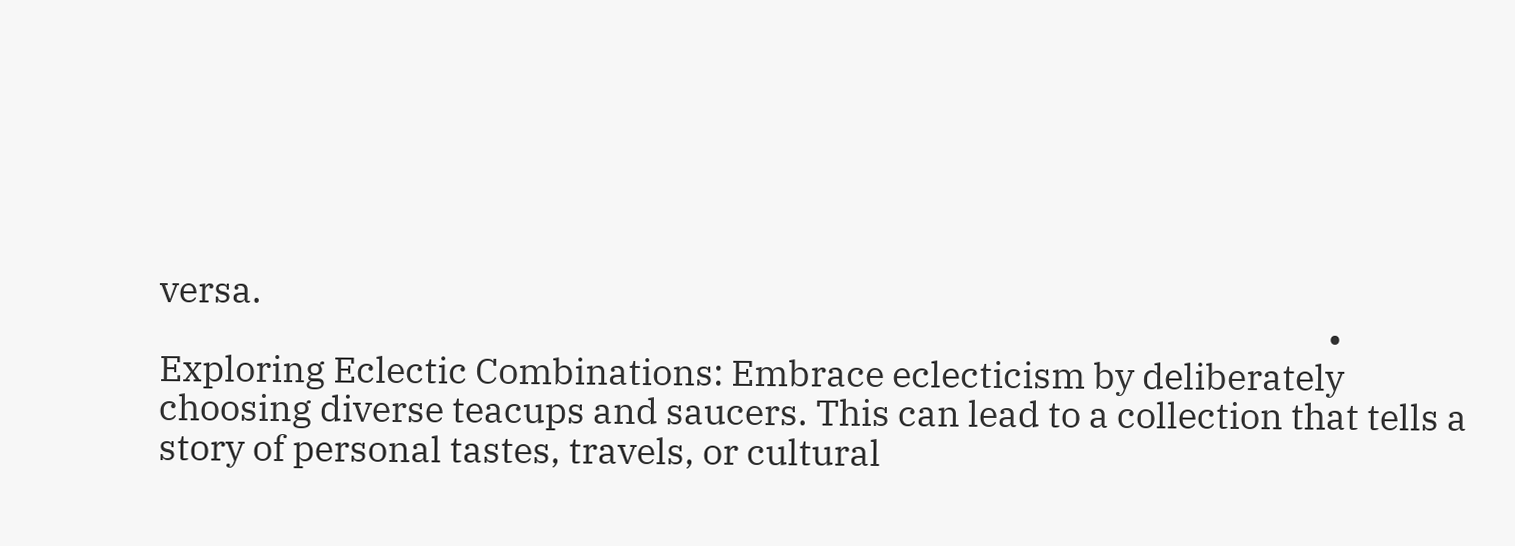versa.
                                                                                                                                                  • Exploring Eclectic Combinations: Embrace eclecticism by deliberately choosing diverse teacups and saucers. This can lead to a collection that tells a story of personal tastes, travels, or cultural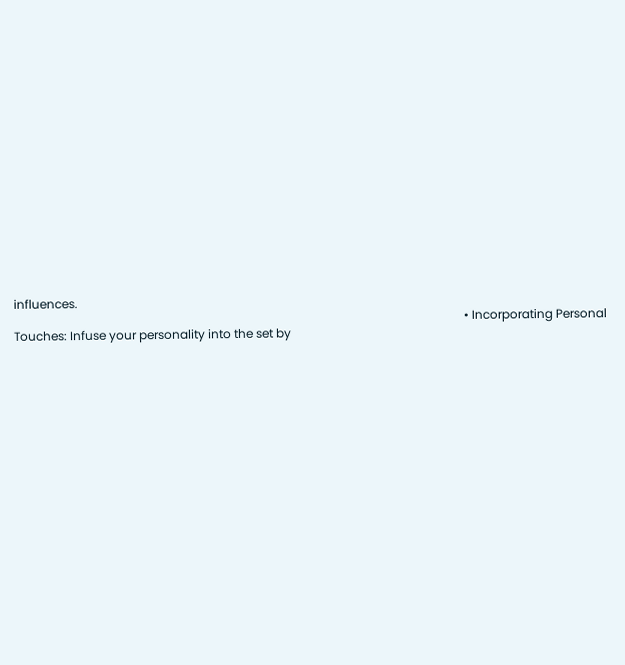influences.
                                                                                                                                                      • Incorporating Personal Touches: Infuse your personality into the set by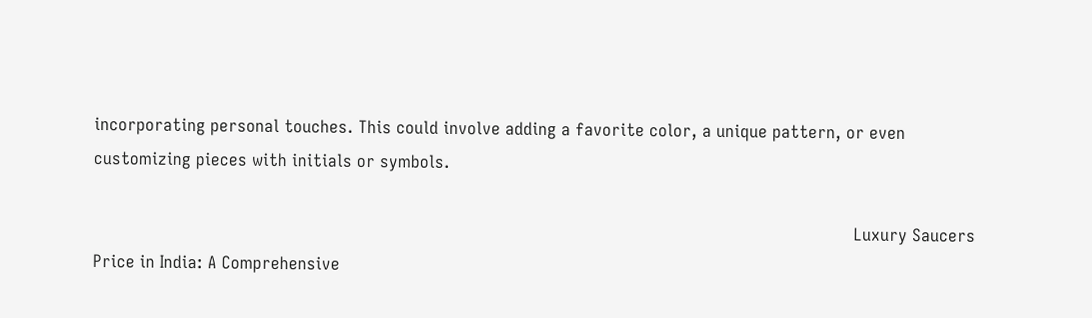incorporating personal touches. This could involve adding a favorite color, a unique pattern, or even customizing pieces with initials or symbols.

                                                                                                                                                        Luxury Saucers Price in India: A Comprehensive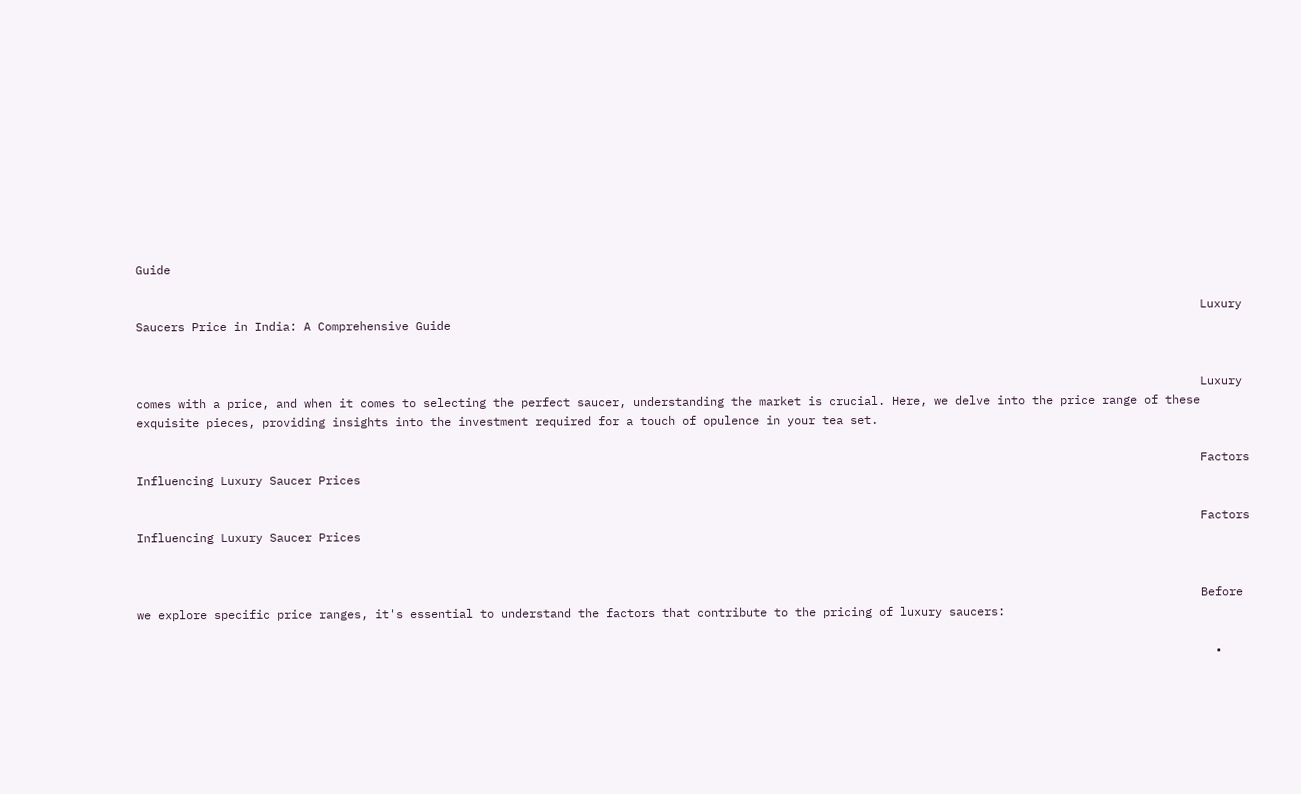Guide

                                                                                                                                                        Luxury Saucers Price in India: A Comprehensive Guide


                                                                                                                                                        Luxury comes with a price, and when it comes to selecting the perfect saucer, understanding the market is crucial. Here, we delve into the price range of these exquisite pieces, providing insights into the investment required for a touch of opulence in your tea set.

                                                                                                                                                        Factors Influencing Luxury Saucer Prices

                                                                                                                                                        Factors Influencing Luxury Saucer Prices


                                                                                                                                                        Before we explore specific price ranges, it's essential to understand the factors that contribute to the pricing of luxury saucers:

                                                                                                                                                          •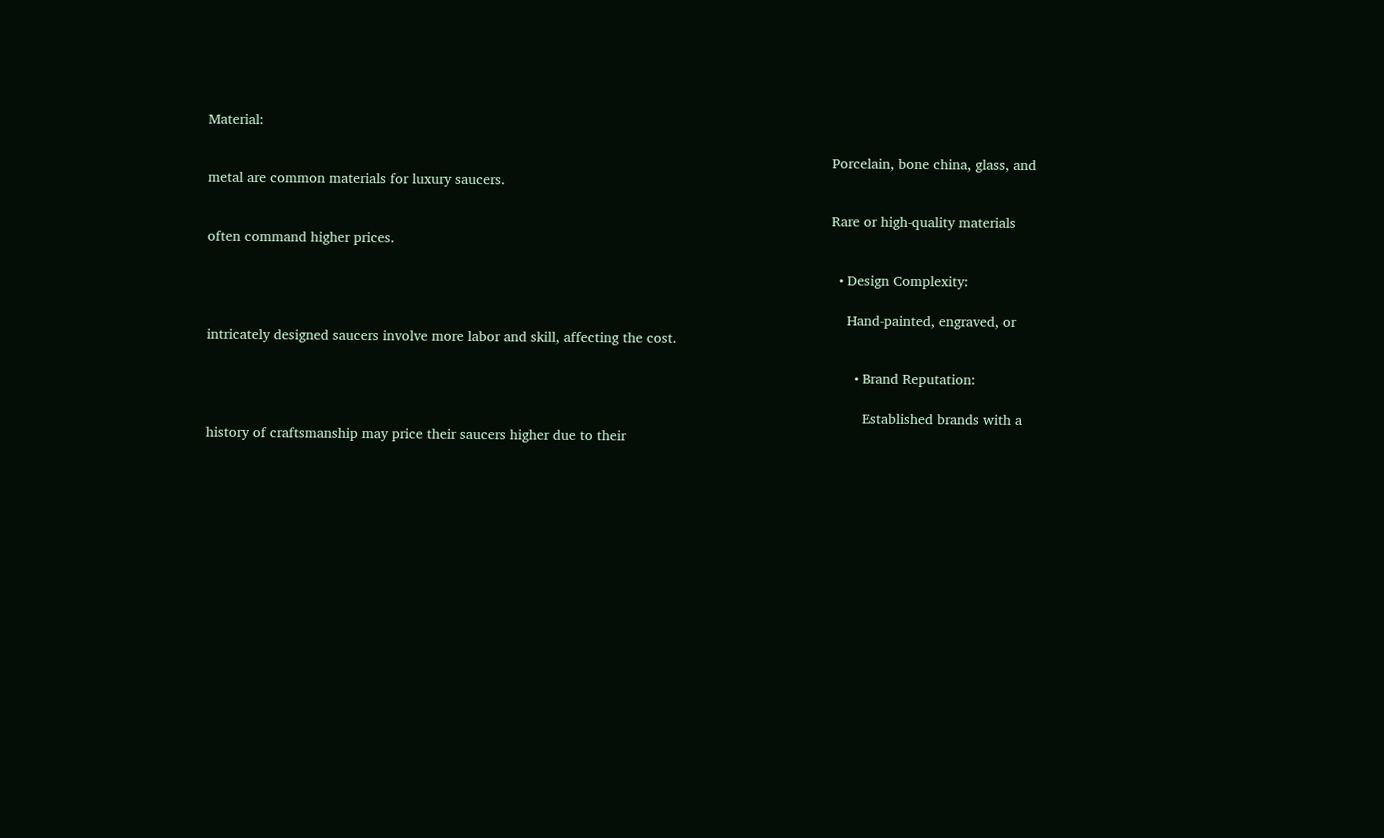Material:

                                                                                                                                                            Porcelain, bone china, glass, and metal are common materials for luxury saucers.

                                                                                                                                                            Rare or high-quality materials often command higher prices.

                                                                                                                                                              • Design Complexity:

                                                                                                                                                                Hand-painted, engraved, or intricately designed saucers involve more labor and skill, affecting the cost.

                                                                                                                                                                  • Brand Reputation:

                                                                                                                                                                    Established brands with a history of craftsmanship may price their saucers higher due to their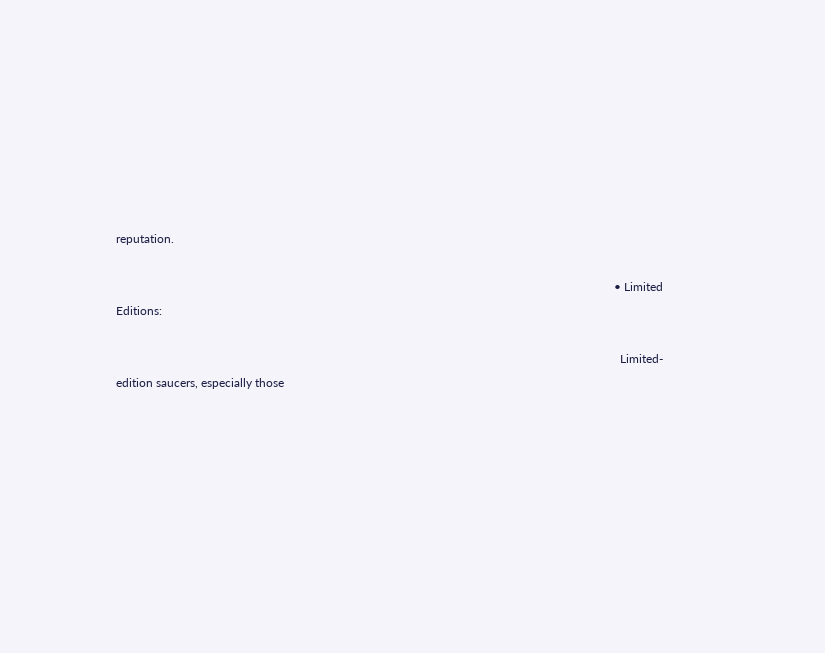reputation.

                                                                                                                                                                      • Limited Editions:

                                                                                                                                                                        Limited-edition saucers, especially those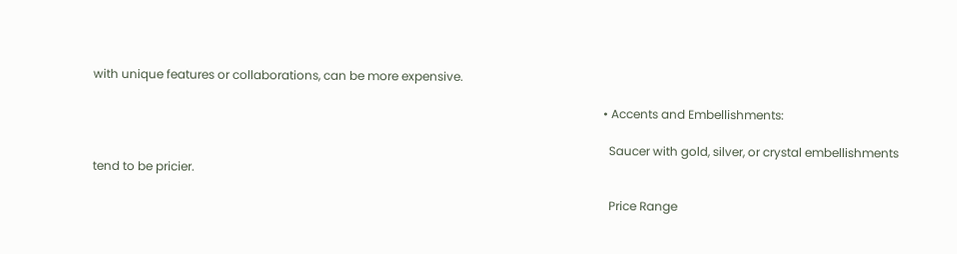with unique features or collaborations, can be more expensive.

                                                                                                                                                                          • Accents and Embellishments:

                                                                                                                                                                            Saucer with gold, silver, or crystal embellishments tend to be pricier.

                                                                                                                                                                            Price Range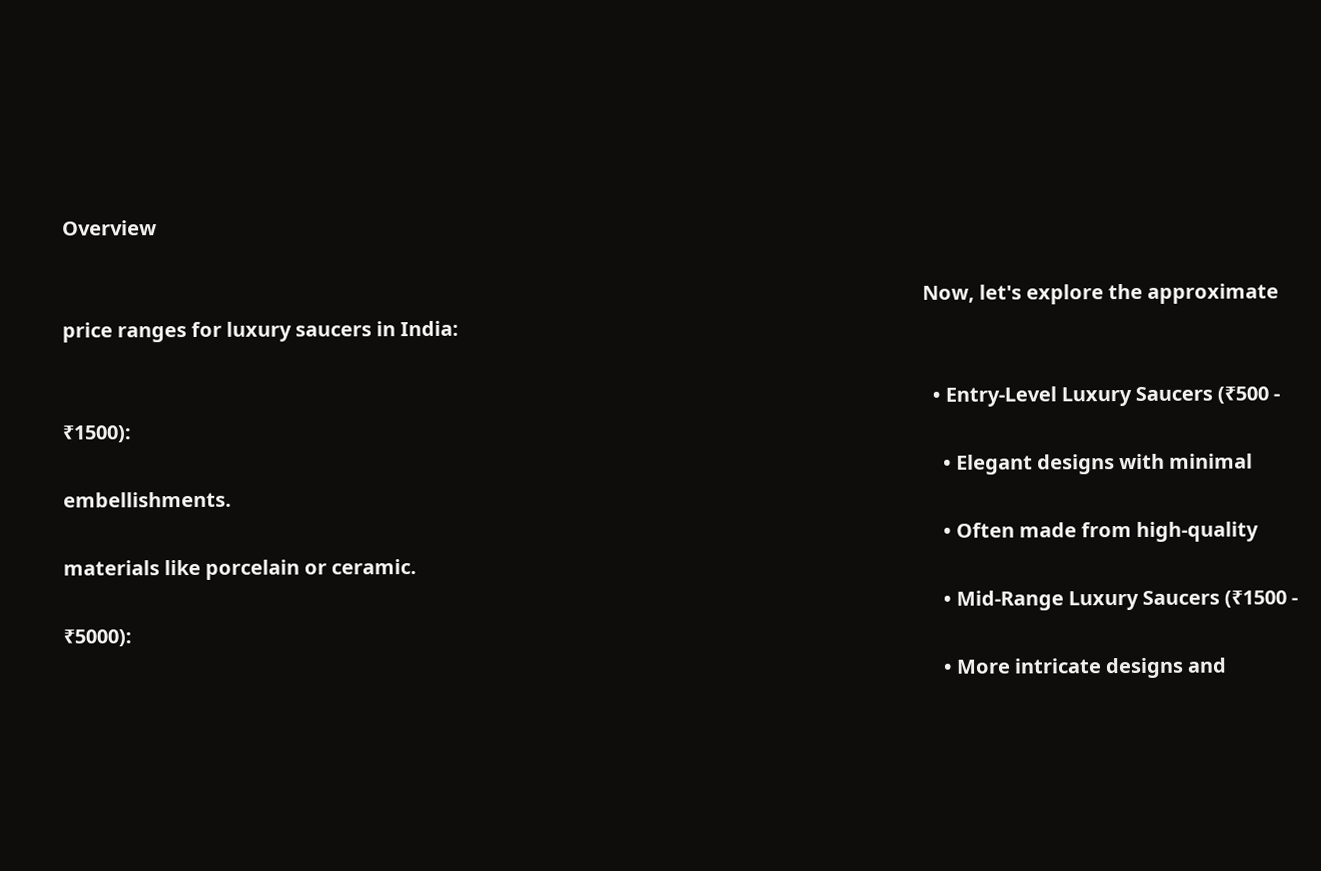Overview

                                                                                                                                                                            Now, let's explore the approximate price ranges for luxury saucers in India:

                                                                                                                                                                              • Entry-Level Luxury Saucers (₹500 - ₹1500):
                                                                                                                                                                                • Elegant designs with minimal embellishments.
                                                                                                                                                                                • Often made from high-quality materials like porcelain or ceramic.
                                                                                                                                                                                • Mid-Range Luxury Saucers (₹1500 - ₹5000):
                                                                                                                                                                                • More intricate designs and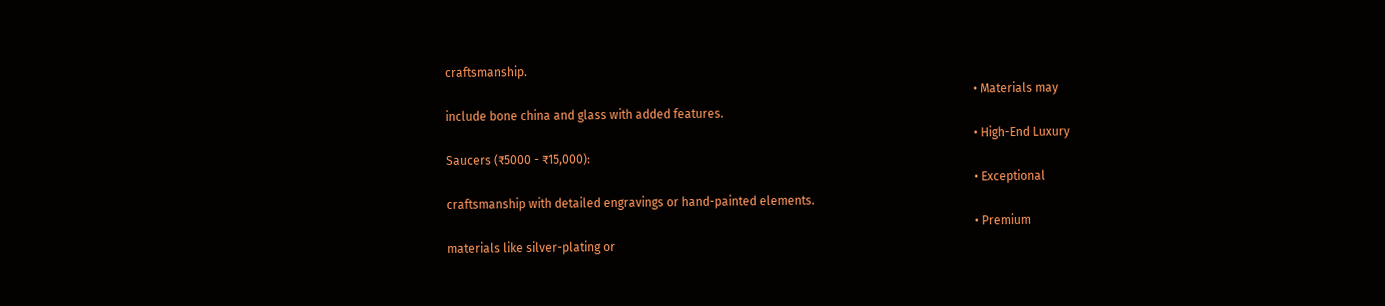craftsmanship.
                                                                                                                                                                                • Materials may include bone china and glass with added features.
                                                                                                                                                                                • High-End Luxury Saucers (₹5000 - ₹15,000):
                                                                                                                                                                                • Exceptional craftsmanship with detailed engravings or hand-painted elements.
                                                                                                                                                                                • Premium materials like silver-plating or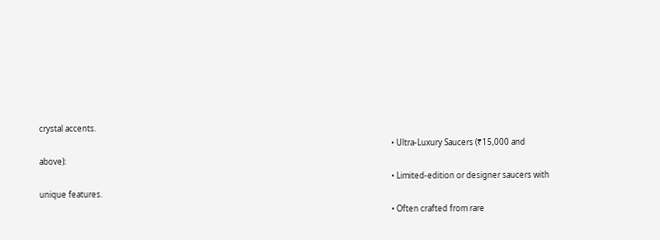crystal accents.
                                                                                                                                                                                • Ultra-Luxury Saucers (₹15,000 and above):
                                                                                                                                                                                • Limited-edition or designer saucers with unique features.
                                                                                                                                                                                • Often crafted from rare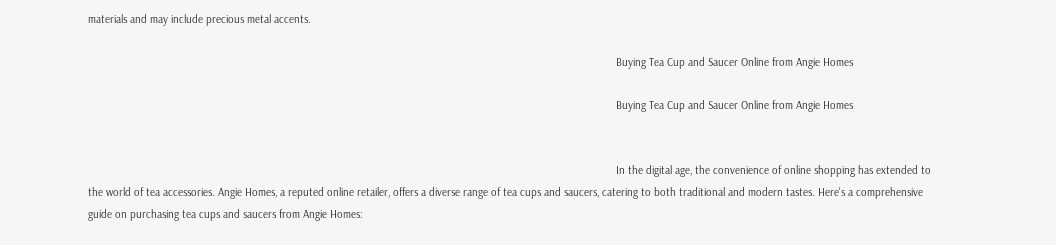materials and may include precious metal accents.

                                                                                                                                                                                Buying Tea Cup and Saucer Online from Angie Homes

                                                                                                                                                                                Buying Tea Cup and Saucer Online from Angie Homes


                                                                                                                                                                                In the digital age, the convenience of online shopping has extended to the world of tea accessories. Angie Homes, a reputed online retailer, offers a diverse range of tea cups and saucers, catering to both traditional and modern tastes. Here's a comprehensive guide on purchasing tea cups and saucers from Angie Homes: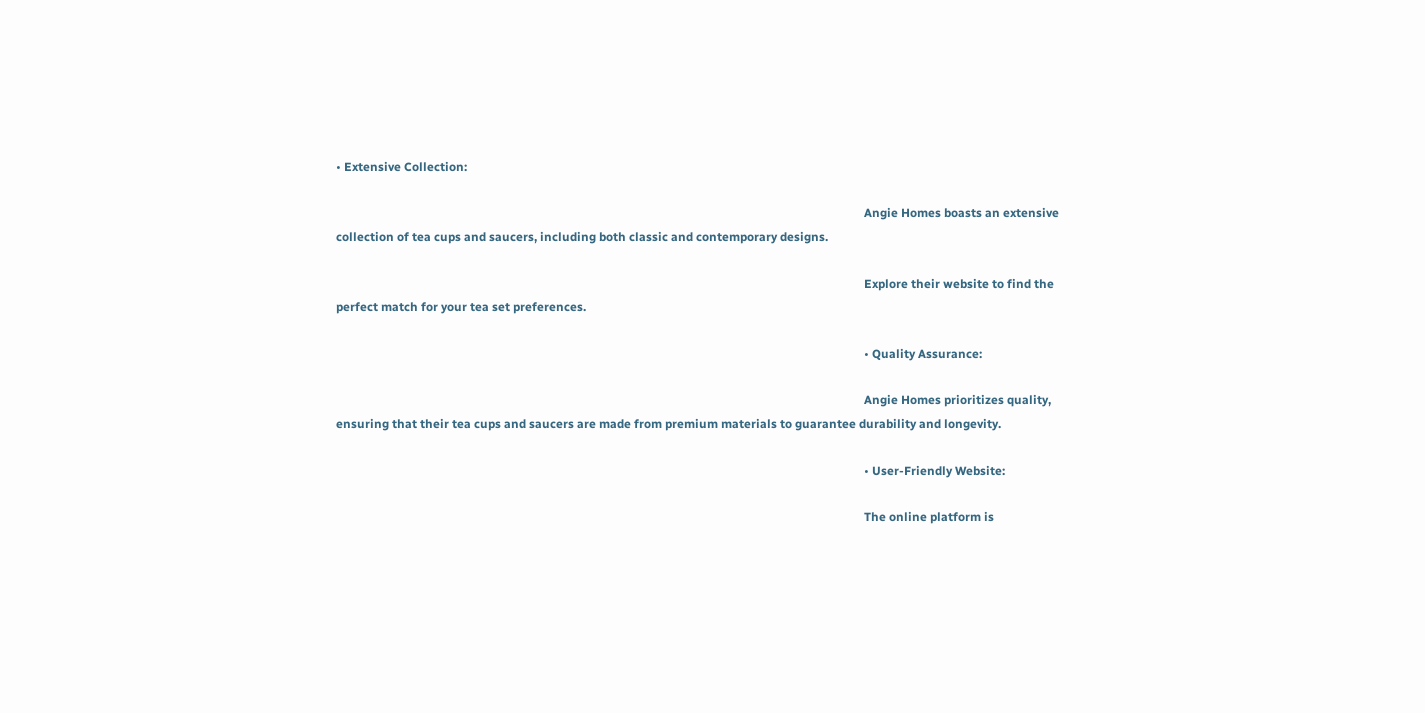• Extensive Collection:

                                                                                                                                                                                Angie Homes boasts an extensive collection of tea cups and saucers, including both classic and contemporary designs.

                                                                                                                                                                                Explore their website to find the perfect match for your tea set preferences.

                                                                                                                                                                                • Quality Assurance:

                                                                                                                                                                                Angie Homes prioritizes quality, ensuring that their tea cups and saucers are made from premium materials to guarantee durability and longevity.

                                                                                                                                                                                • User-Friendly Website:

                                                                                                                                                                                The online platform is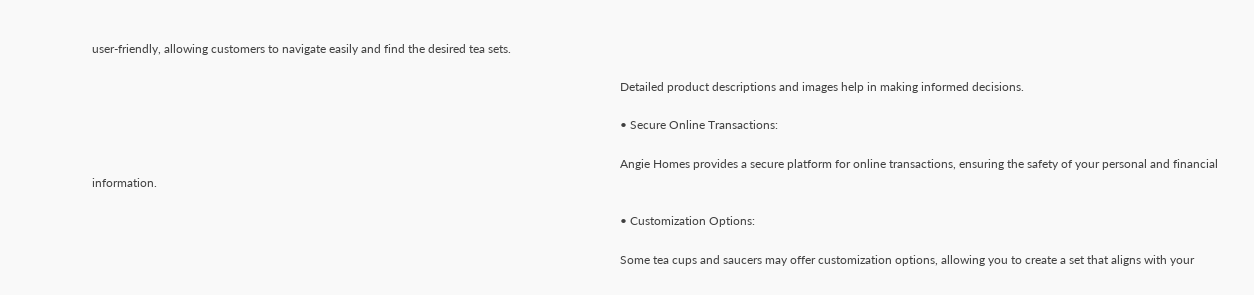user-friendly, allowing customers to navigate easily and find the desired tea sets.

                                                                                                                                                                                Detailed product descriptions and images help in making informed decisions.

                                                                                                                                                                                • Secure Online Transactions:

                                                                                                                                                                                Angie Homes provides a secure platform for online transactions, ensuring the safety of your personal and financial information.

                                                                                                                                                                                • Customization Options:

                                                                                                                                                                                Some tea cups and saucers may offer customization options, allowing you to create a set that aligns with your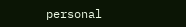personal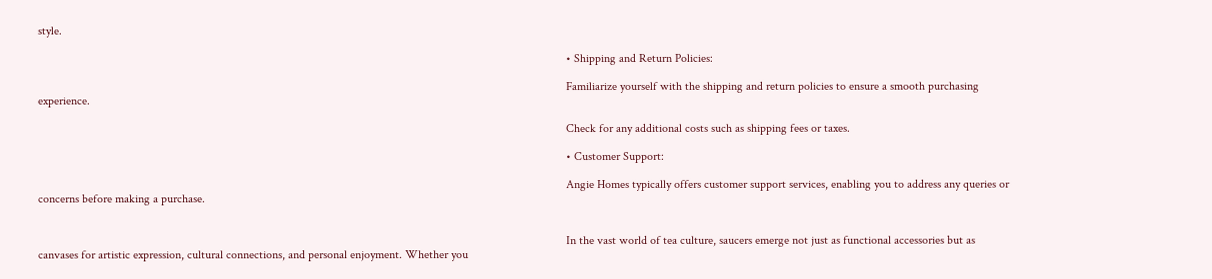style.

                                                                                                                                                                                • Shipping and Return Policies:

                                                                                                                                                                                Familiarize yourself with the shipping and return policies to ensure a smooth purchasing experience.

                                                                                                                                                                                Check for any additional costs such as shipping fees or taxes.

                                                                                                                                                                                • Customer Support:

                                                                                                                                                                                Angie Homes typically offers customer support services, enabling you to address any queries or concerns before making a purchase.


                                                                                                                                                                                In the vast world of tea culture, saucers emerge not just as functional accessories but as canvases for artistic expression, cultural connections, and personal enjoyment. Whether you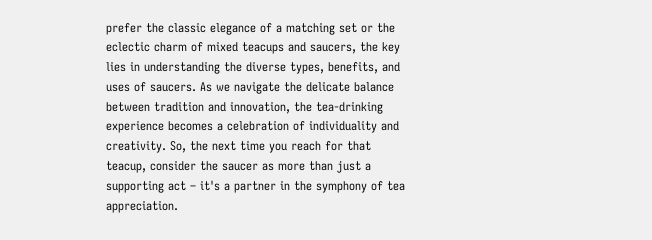prefer the classic elegance of a matching set or the eclectic charm of mixed teacups and saucers, the key lies in understanding the diverse types, benefits, and uses of saucers. As we navigate the delicate balance between tradition and innovation, the tea-drinking experience becomes a celebration of individuality and creativity. So, the next time you reach for that teacup, consider the saucer as more than just a supporting act – it's a partner in the symphony of tea appreciation.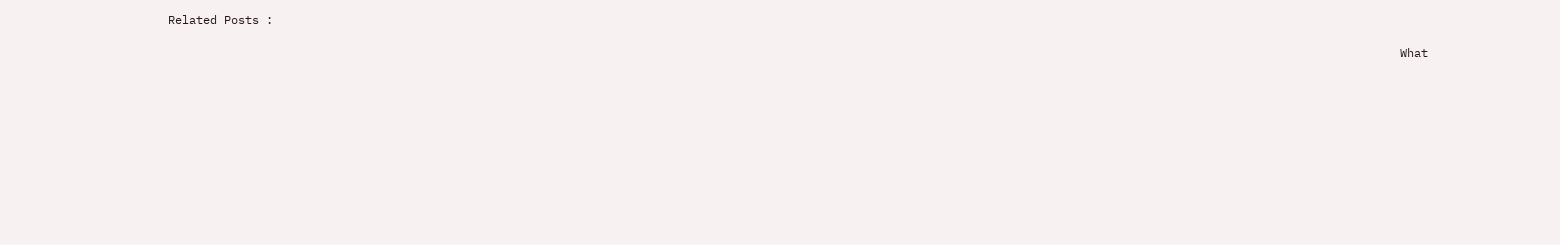Related Posts :

                                                                                                                                                                                What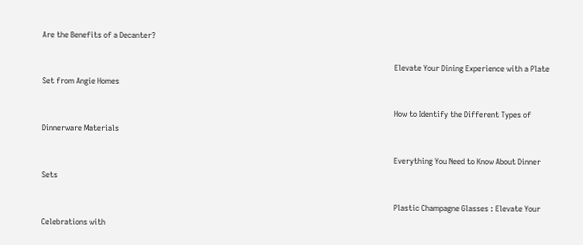Are the Benefits of a Decanter?

                                                                                                                                                                                Elevate Your Dining Experience with a Plate Set from Angie Homes

                                                                                                                                                                                How to Identify the Different Types of Dinnerware Materials

                                                                                                                                                                                Everything You Need to Know About Dinner Sets

                                                                                                                                                                                Plastic Champagne Glasses : Elevate Your Celebrations with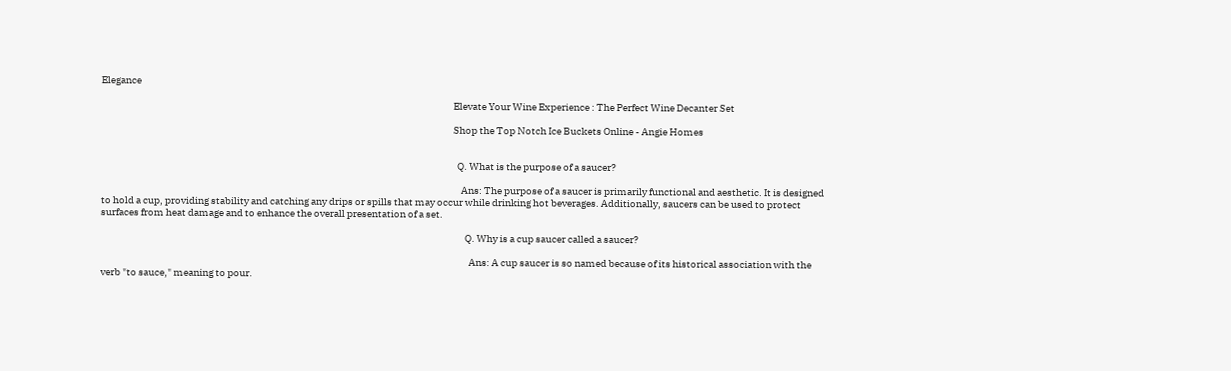Elegance

                                                                                                                                                                                Elevate Your Wine Experience : The Perfect Wine Decanter Set

                                                                                                                                                                                Shop the Top Notch Ice Buckets Online - Angie Homes


                                                                                                                                                                                  Q. What is the purpose of a saucer?

                                                                                                                                                                                    Ans: The purpose of a saucer is primarily functional and aesthetic. It is designed to hold a cup, providing stability and catching any drips or spills that may occur while drinking hot beverages. Additionally, saucers can be used to protect surfaces from heat damage and to enhance the overall presentation of a set.

                                                                                                                                                                                      Q. Why is a cup saucer called a saucer?

                                                                                                                                                                                        Ans: A cup saucer is so named because of its historical association with the verb "to sauce," meaning to pour.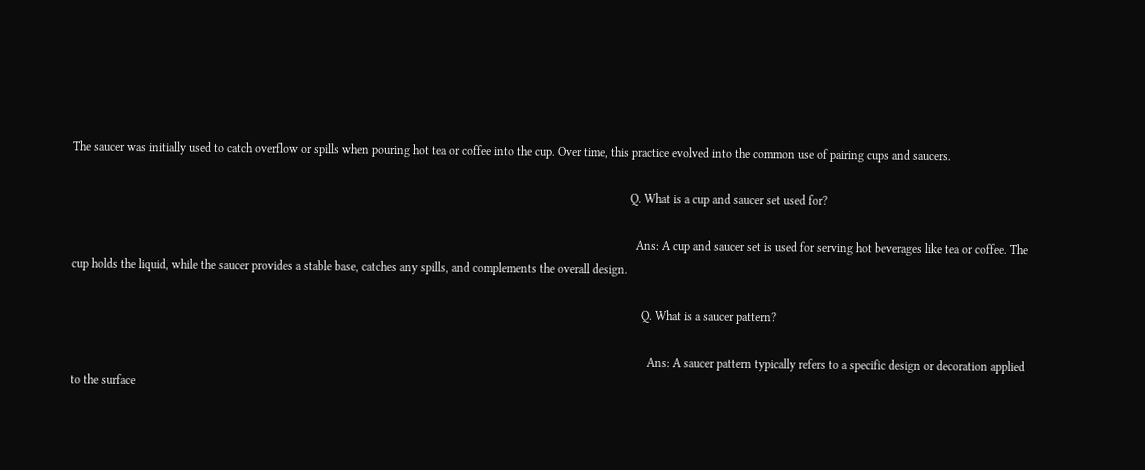The saucer was initially used to catch overflow or spills when pouring hot tea or coffee into the cup. Over time, this practice evolved into the common use of pairing cups and saucers.

                                                                                                                                                                                          Q. What is a cup and saucer set used for?

                                                                                                                                                                                            Ans: A cup and saucer set is used for serving hot beverages like tea or coffee. The cup holds the liquid, while the saucer provides a stable base, catches any spills, and complements the overall design.

                                                                                                                                                                                              Q. What is a saucer pattern?

                                                                                                                                                                                                Ans: A saucer pattern typically refers to a specific design or decoration applied to the surface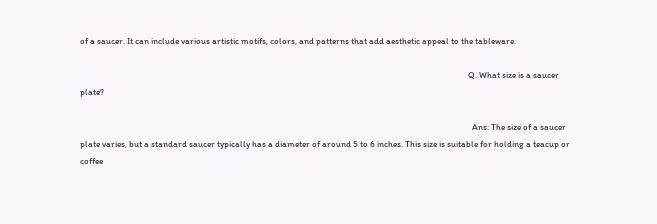of a saucer. It can include various artistic motifs, colors, and patterns that add aesthetic appeal to the tableware.

                                                                                                                                                                                                  Q. What size is a saucer plate?

                                                                                                                                                                                                    Ans: The size of a saucer plate varies, but a standard saucer typically has a diameter of around 5 to 6 inches. This size is suitable for holding a teacup or coffee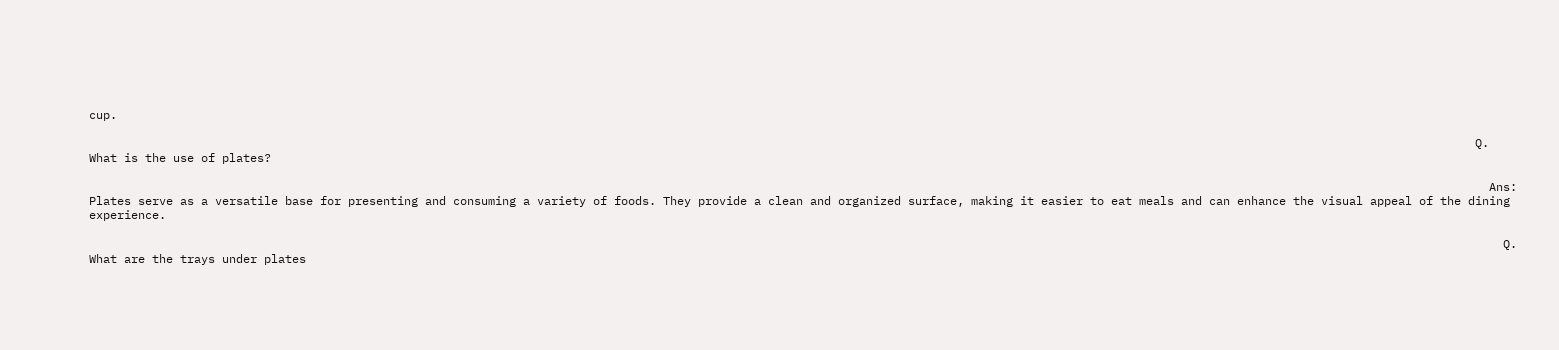cup.

                                                                                                                                                                                                      Q. What is the use of plates?

                                                                                                                                                                                                        Ans: Plates serve as a versatile base for presenting and consuming a variety of foods. They provide a clean and organized surface, making it easier to eat meals and can enhance the visual appeal of the dining experience.

                                                                                                                                                                                                          Q. What are the trays under plates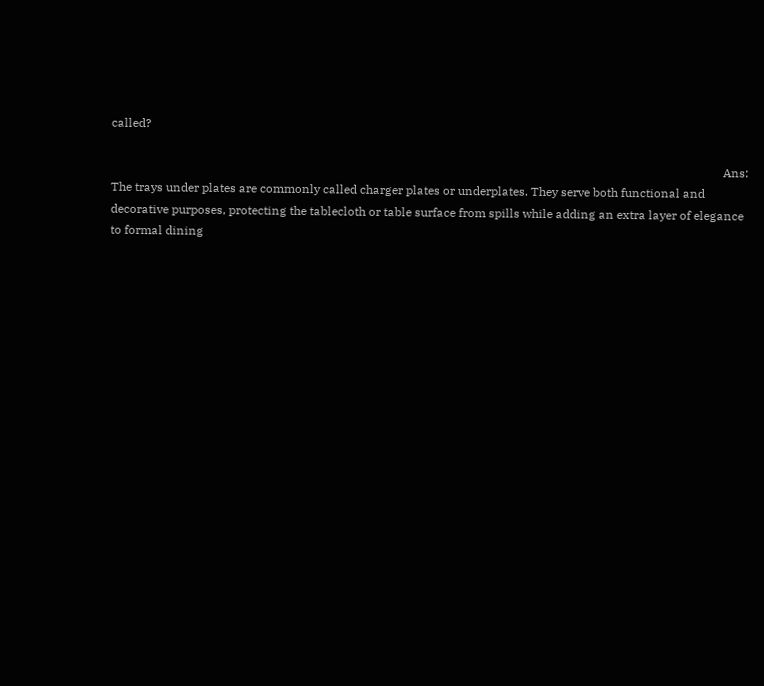called?

                                                                                                                                                                                                            Ans: The trays under plates are commonly called charger plates or underplates. They serve both functional and decorative purposes, protecting the tablecloth or table surface from spills while adding an extra layer of elegance to formal dining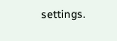settings.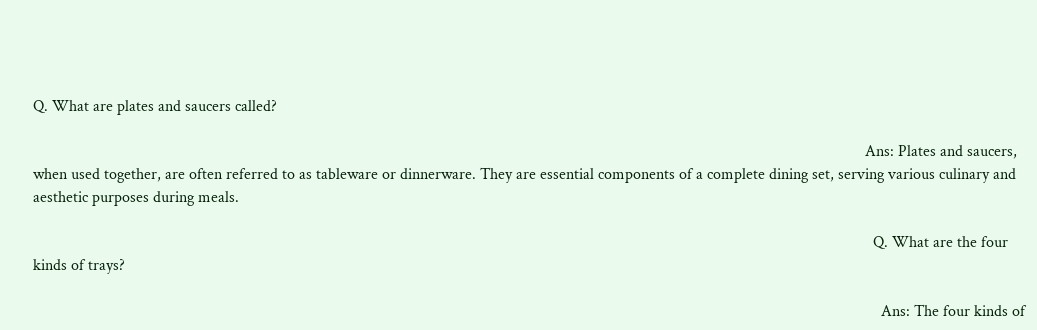Q. What are plates and saucers called?

                                                                                                                                                                                                                Ans: Plates and saucers, when used together, are often referred to as tableware or dinnerware. They are essential components of a complete dining set, serving various culinary and aesthetic purposes during meals.

                                                                                                                                                                                                                  Q. What are the four kinds of trays?

                                                                                                                                                                                                                    Ans: The four kinds of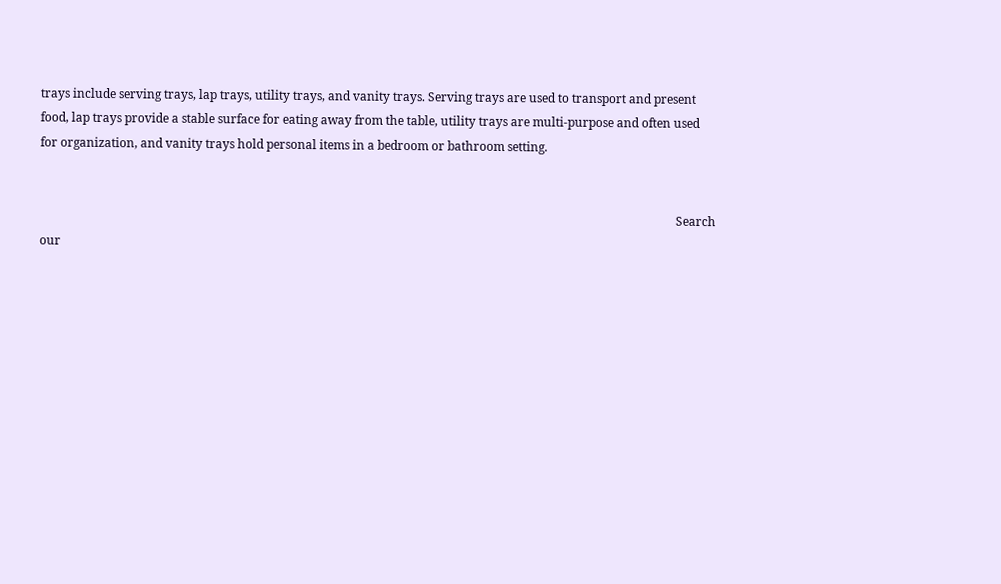trays include serving trays, lap trays, utility trays, and vanity trays. Serving trays are used to transport and present food, lap trays provide a stable surface for eating away from the table, utility trays are multi-purpose and often used for organization, and vanity trays hold personal items in a bedroom or bathroom setting.


                                                                                                                                                                                                                    Search our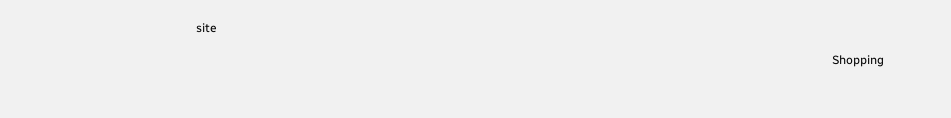site

                                                                                                                                                                                                                    Shopping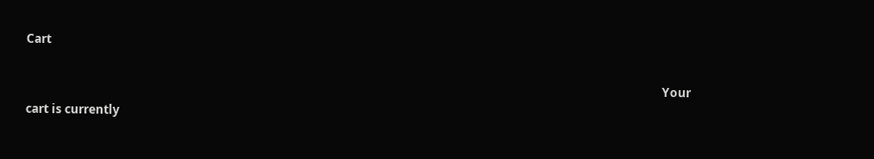Cart

                                                                                                                                                                                                                    Your cart is currently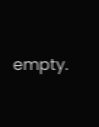empty.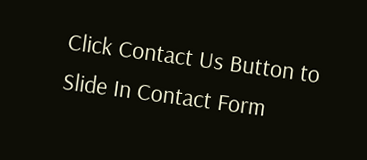Click Contact Us Button to Slide In Contact Form